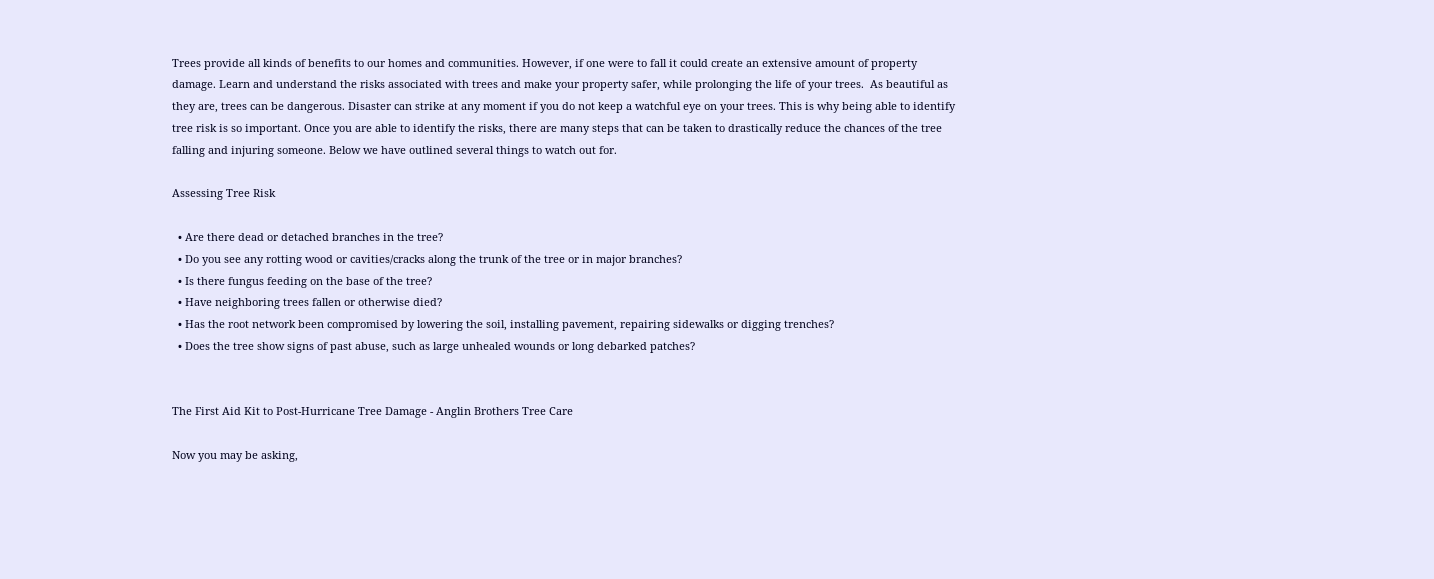Trees provide all kinds of benefits to our homes and communities. However, if one were to fall it could create an extensive amount of property damage. Learn and understand the risks associated with trees and make your property safer, while prolonging the life of your trees.  As beautiful as they are, trees can be dangerous. Disaster can strike at any moment if you do not keep a watchful eye on your trees. This is why being able to identify tree risk is so important. Once you are able to identify the risks, there are many steps that can be taken to drastically reduce the chances of the tree falling and injuring someone. Below we have outlined several things to watch out for.

Assessing Tree Risk

  • Are there dead or detached branches in the tree?
  • Do you see any rotting wood or cavities/cracks along the trunk of the tree or in major branches?
  • Is there fungus feeding on the base of the tree?
  • Have neighboring trees fallen or otherwise died?
  • Has the root network been compromised by lowering the soil, installing pavement, repairing sidewalks or digging trenches?
  • Does the tree show signs of past abuse, such as large unhealed wounds or long debarked patches?


The First Aid Kit to Post-Hurricane Tree Damage - Anglin Brothers Tree Care

Now you may be asking,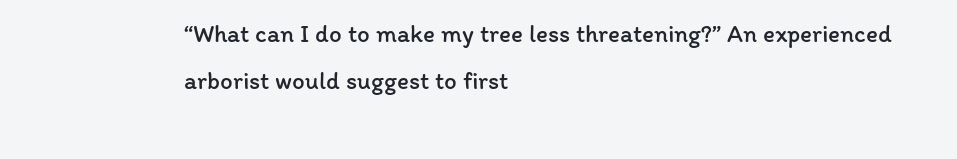“What can I do to make my tree less threatening?” An experienced arborist would suggest to first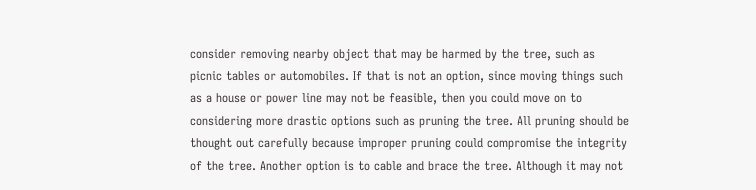consider removing nearby object that may be harmed by the tree, such as picnic tables or automobiles. If that is not an option, since moving things such as a house or power line may not be feasible, then you could move on to considering more drastic options such as pruning the tree. All pruning should be thought out carefully because improper pruning could compromise the integrity of the tree. Another option is to cable and brace the tree. Although it may not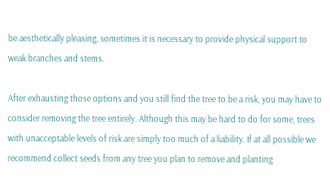be aesthetically pleasing, sometimes it is necessary to provide physical support to weak branches and stems.

After exhausting those options and you still find the tree to be a risk, you may have to consider removing the tree entirely. Although this may be hard to do for some, trees with unacceptable levels of risk are simply too much of a liability. If at all possible we recommend collect seeds from any tree you plan to remove and planting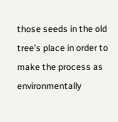those seeds in the old tree’s place in order to make the process as environmentally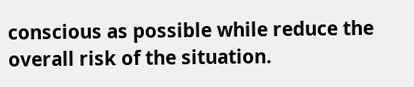conscious as possible while reduce the overall risk of the situation.